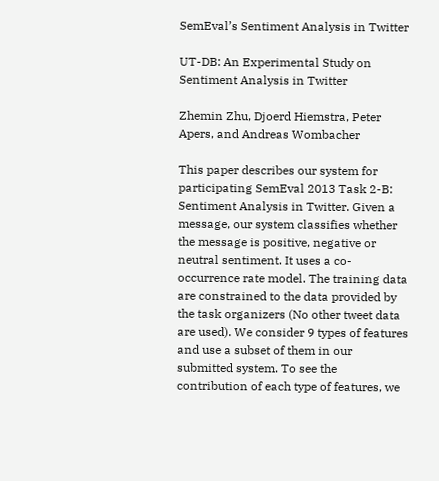SemEval’s Sentiment Analysis in Twitter

UT-DB: An Experimental Study on Sentiment Analysis in Twitter

Zhemin Zhu, Djoerd Hiemstra, Peter Apers, and Andreas Wombacher

This paper describes our system for participating SemEval 2013 Task 2-B: Sentiment Analysis in Twitter. Given a message, our system classifies whether the message is positive, negative or neutral sentiment. It uses a co-occurrence rate model. The training data are constrained to the data provided by the task organizers (No other tweet data are used). We consider 9 types of features and use a subset of them in our submitted system. To see the contribution of each type of features, we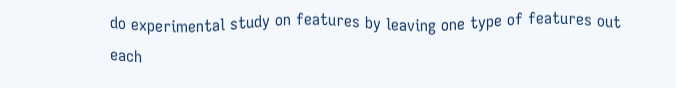do experimental study on features by leaving one type of features out each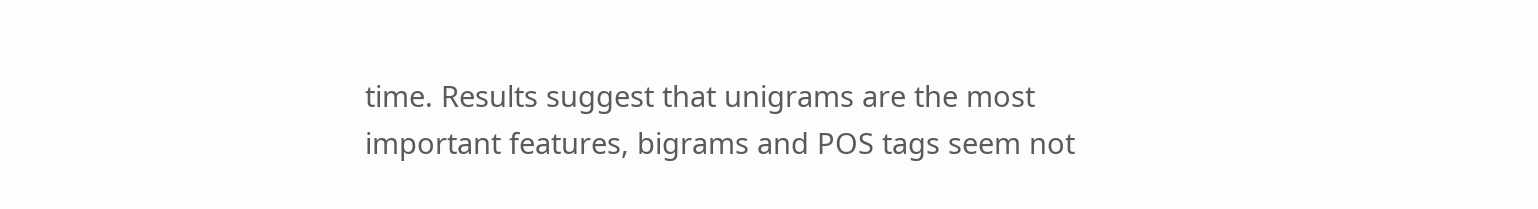time. Results suggest that unigrams are the most important features, bigrams and POS tags seem not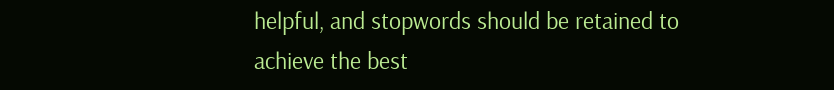helpful, and stopwords should be retained to achieve the best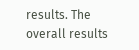results. The overall results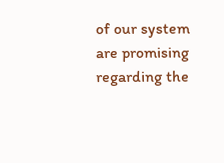of our system are promising regarding the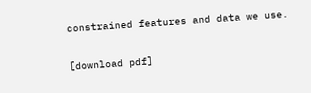constrained features and data we use.

[download pdf]